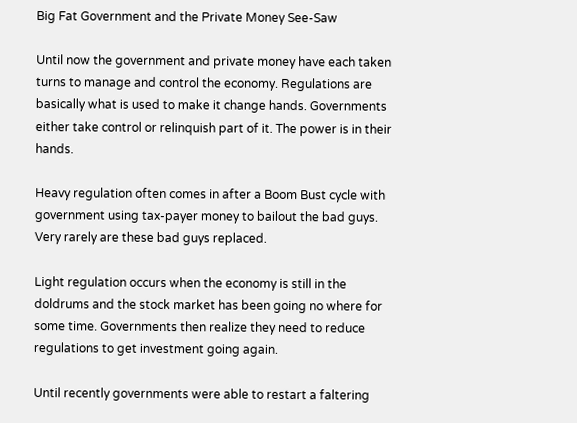Big Fat Government and the Private Money See-Saw

Until now the government and private money have each taken turns to manage and control the economy. Regulations are basically what is used to make it change hands. Governments either take control or relinquish part of it. The power is in their hands.

Heavy regulation often comes in after a Boom Bust cycle with government using tax-payer money to bailout the bad guys. Very rarely are these bad guys replaced.

Light regulation occurs when the economy is still in the doldrums and the stock market has been going no where for some time. Governments then realize they need to reduce regulations to get investment going again.

Until recently governments were able to restart a faltering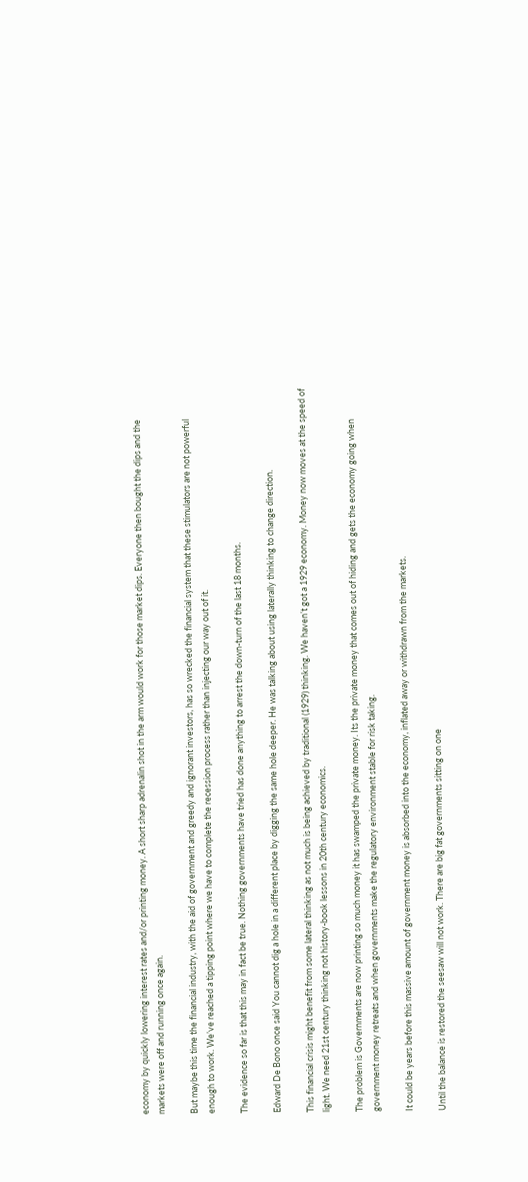economy by quickly lowering interest rates and/or printing money. A short sharp adrenalin shot in the arm would work for those market dips. Everyone then bought the dips and the markets were off and running once again.

But maybe this time the financial industry, with the aid of government and greedy and ignorant investors, has so wrecked the financial system that these stimulators are not powerful enough to work. We’ve reached a tipping point where we have to complete the recession process rather than injecting our way out of it.

The evidence so far is that this may in fact be true. Nothing governments have tried has done anything to arrest the down-turn of the last 18 months.

Edward De Bono once said You cannot dig a hole in a different place by digging the same hole deeper. He was talking about using laterally thinking to change direction.

This financial crisis might benefit from some lateral thinking as not much is being achieved by traditional (1929) thinking. We haven’t got a 1929 economy. Money now moves at the speed of light. We need 21st century thinking not history-book lessons in 20th century economics.

The problem is Governments are now printing so much money it has swamped the private money. Its the private money that comes out of hiding and gets the economy going when government money retreats and when governments make the regulatory environment stable for risk taking.

It could be years before this massive amount of government money is absorbed into the economy, inflated away or withdrawn from the markets.

Until the balance is restored the seesaw will not work. There are big fat governments sitting on one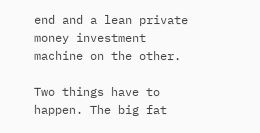end and a lean private money investment machine on the other.

Two things have to happen. The big fat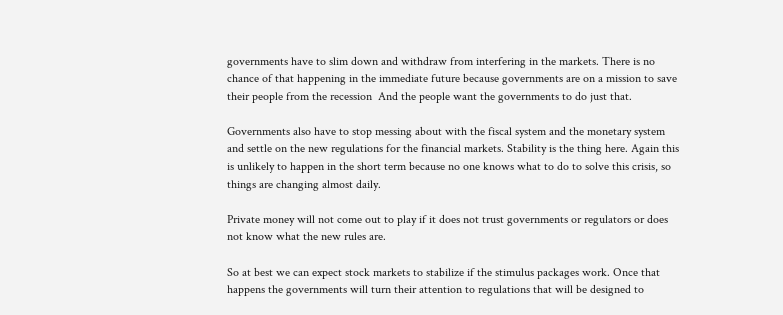governments have to slim down and withdraw from interfering in the markets. There is no chance of that happening in the immediate future because governments are on a mission to save their people from the recession  And the people want the governments to do just that.

Governments also have to stop messing about with the fiscal system and the monetary system and settle on the new regulations for the financial markets. Stability is the thing here. Again this is unlikely to happen in the short term because no one knows what to do to solve this crisis, so things are changing almost daily.

Private money will not come out to play if it does not trust governments or regulators or does not know what the new rules are.

So at best we can expect stock markets to stabilize if the stimulus packages work. Once that happens the governments will turn their attention to regulations that will be designed to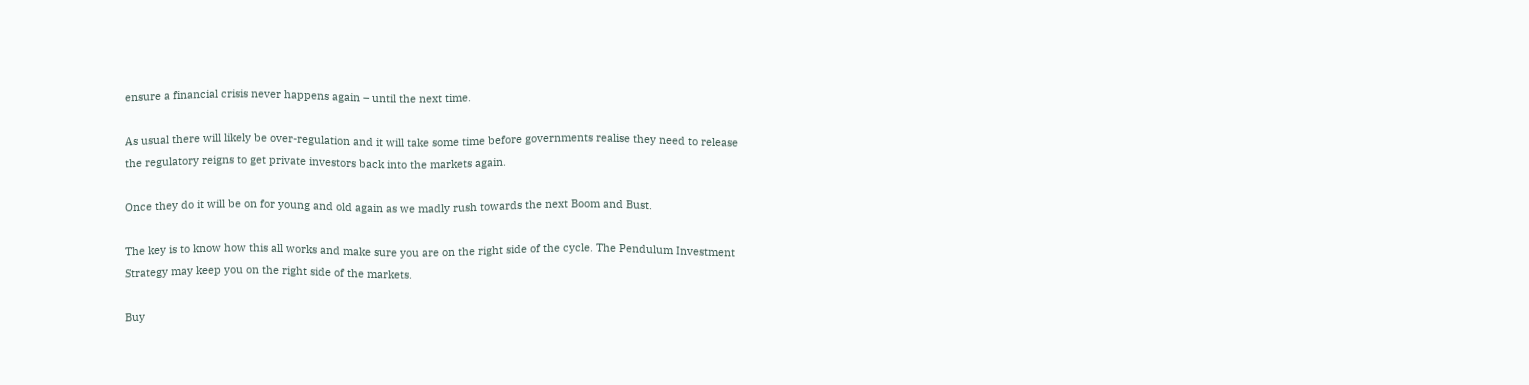ensure a financial crisis never happens again – until the next time.

As usual there will likely be over-regulation and it will take some time before governments realise they need to release the regulatory reigns to get private investors back into the markets again.

Once they do it will be on for young and old again as we madly rush towards the next Boom and Bust.

The key is to know how this all works and make sure you are on the right side of the cycle. The Pendulum Investment Strategy may keep you on the right side of the markets.

Buy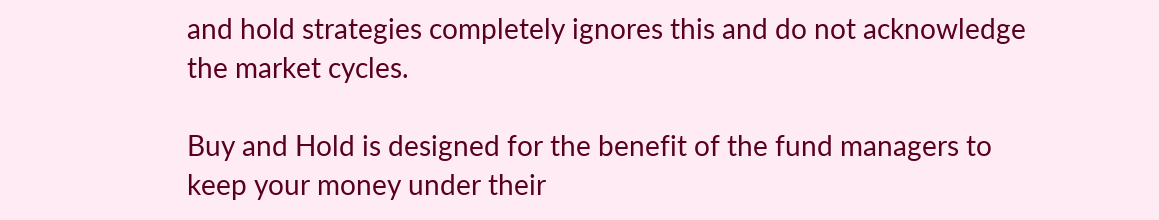and hold strategies completely ignores this and do not acknowledge the market cycles.

Buy and Hold is designed for the benefit of the fund managers to keep your money under their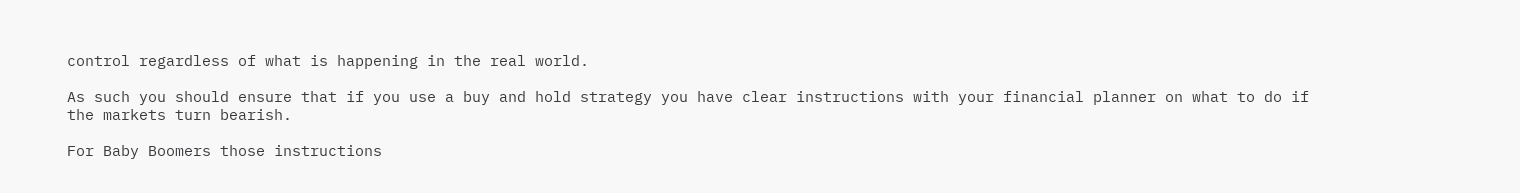control regardless of what is happening in the real world.

As such you should ensure that if you use a buy and hold strategy you have clear instructions with your financial planner on what to do if the markets turn bearish.

For Baby Boomers those instructions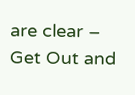are clear – Get Out and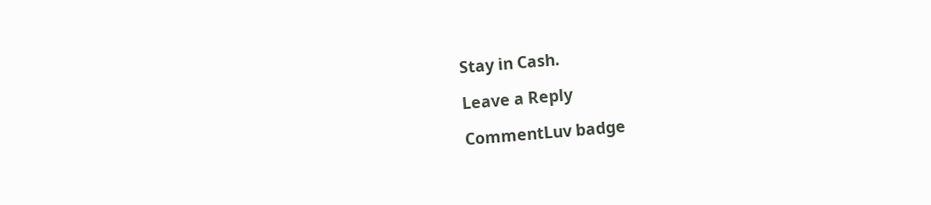Stay in Cash.

Leave a Reply

CommentLuv badge